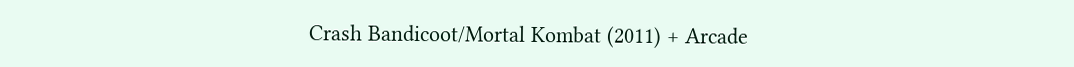Crash Bandicoot/Mortal Kombat (2011) + Arcade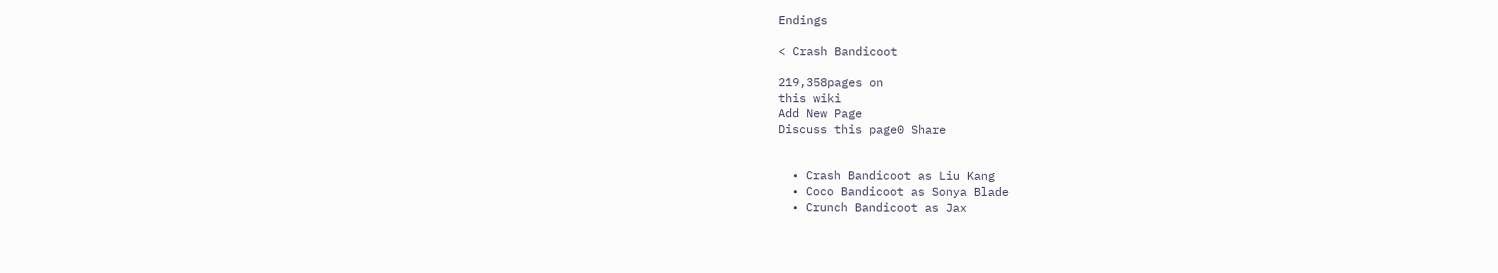Endings

< Crash Bandicoot

219,358pages on
this wiki
Add New Page
Discuss this page0 Share


  • Crash Bandicoot as Liu Kang
  • Coco Bandicoot as Sonya Blade
  • Crunch Bandicoot as Jax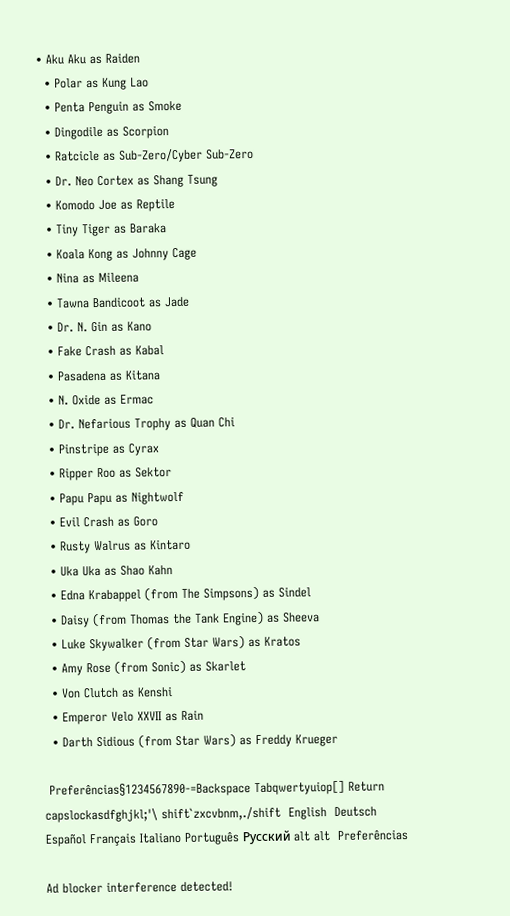• Aku Aku as Raiden
  • Polar as Kung Lao
  • Penta Penguin as Smoke
  • Dingodile as Scorpion
  • Ratcicle as Sub-Zero/Cyber Sub-Zero
  • Dr. Neo Cortex as Shang Tsung
  • Komodo Joe as Reptile
  • Tiny Tiger as Baraka
  • Koala Kong as Johnny Cage
  • Nina as Mileena
  • Tawna Bandicoot as Jade
  • Dr. N. Gin as Kano
  • Fake Crash as Kabal
  • Pasadena as Kitana
  • N. Oxide as Ermac
  • Dr. Nefarious Trophy as Quan Chi
  • Pinstripe as Cyrax
  • Ripper Roo as Sektor
  • Papu Papu as Nightwolf
  • Evil Crash as Goro
  • Rusty Walrus as Kintaro
  • Uka Uka as Shao Kahn
  • Edna Krabappel (from The Simpsons) as Sindel
  • Daisy (from Thomas the Tank Engine) as Sheeva
  • Luke Skywalker (from Star Wars) as Kratos
  • Amy Rose (from Sonic) as Skarlet
  • Von Clutch as Kenshi
  • Emperor Velo XXVII as Rain
  • Darth Sidious (from Star Wars) as Freddy Krueger

 Preferências§1234567890-=Backspace Tabqwertyuiop[] Return  capslockasdfghjkl;'\ shift`zxcvbnm,./shift  English  Deutsch Español Français Italiano Português Русский alt alt  Preferências

Ad blocker interference detected!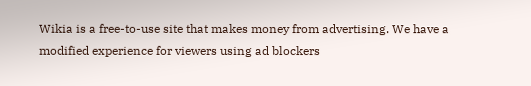Wikia is a free-to-use site that makes money from advertising. We have a modified experience for viewers using ad blockers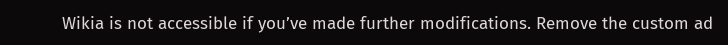Wikia is not accessible if you’ve made further modifications. Remove the custom ad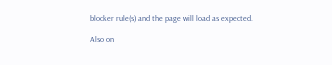blocker rule(s) and the page will load as expected.

Also on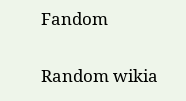Fandom

Random wikia